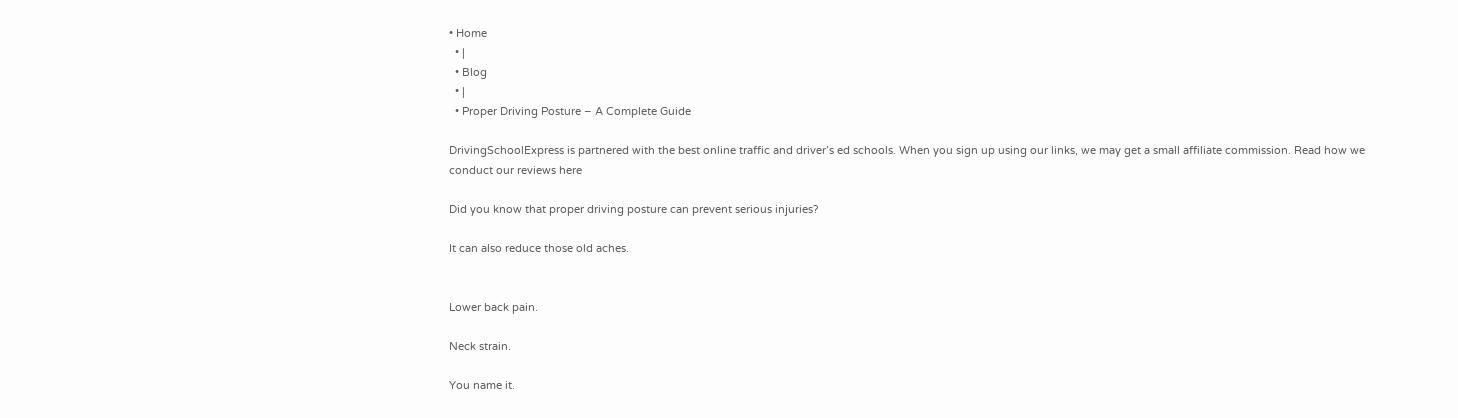• Home
  • |
  • Blog
  • |
  • Proper Driving Posture – A Complete Guide

DrivingSchoolExpress is partnered with the best online traffic and driver’s ed schools. When you sign up using our links, we may get a small affiliate commission. Read how we conduct our reviews here

Did you know that proper driving posture can prevent serious injuries?

It can also reduce those old aches.


Lower back pain.

Neck strain.

You name it.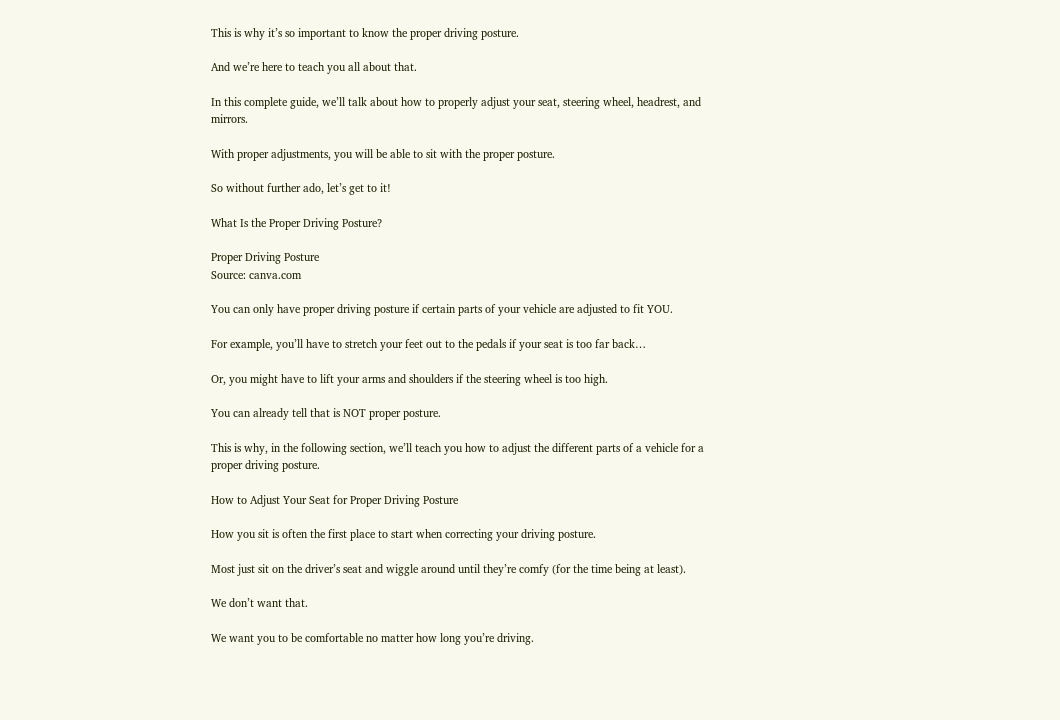This is why it’s so important to know the proper driving posture.

And we’re here to teach you all about that.

In this complete guide, we’ll talk about how to properly adjust your seat, steering wheel, headrest, and mirrors.

With proper adjustments, you will be able to sit with the proper posture.

So without further ado, let’s get to it!

What Is the Proper Driving Posture?

Proper Driving Posture
Source: canva.com

You can only have proper driving posture if certain parts of your vehicle are adjusted to fit YOU.

For example, you’ll have to stretch your feet out to the pedals if your seat is too far back…

Or, you might have to lift your arms and shoulders if the steering wheel is too high.

You can already tell that is NOT proper posture.

This is why, in the following section, we’ll teach you how to adjust the different parts of a vehicle for a proper driving posture.

How to Adjust Your Seat for Proper Driving Posture

How you sit is often the first place to start when correcting your driving posture.

Most just sit on the driver’s seat and wiggle around until they’re comfy (for the time being at least).

We don’t want that.

We want you to be comfortable no matter how long you’re driving.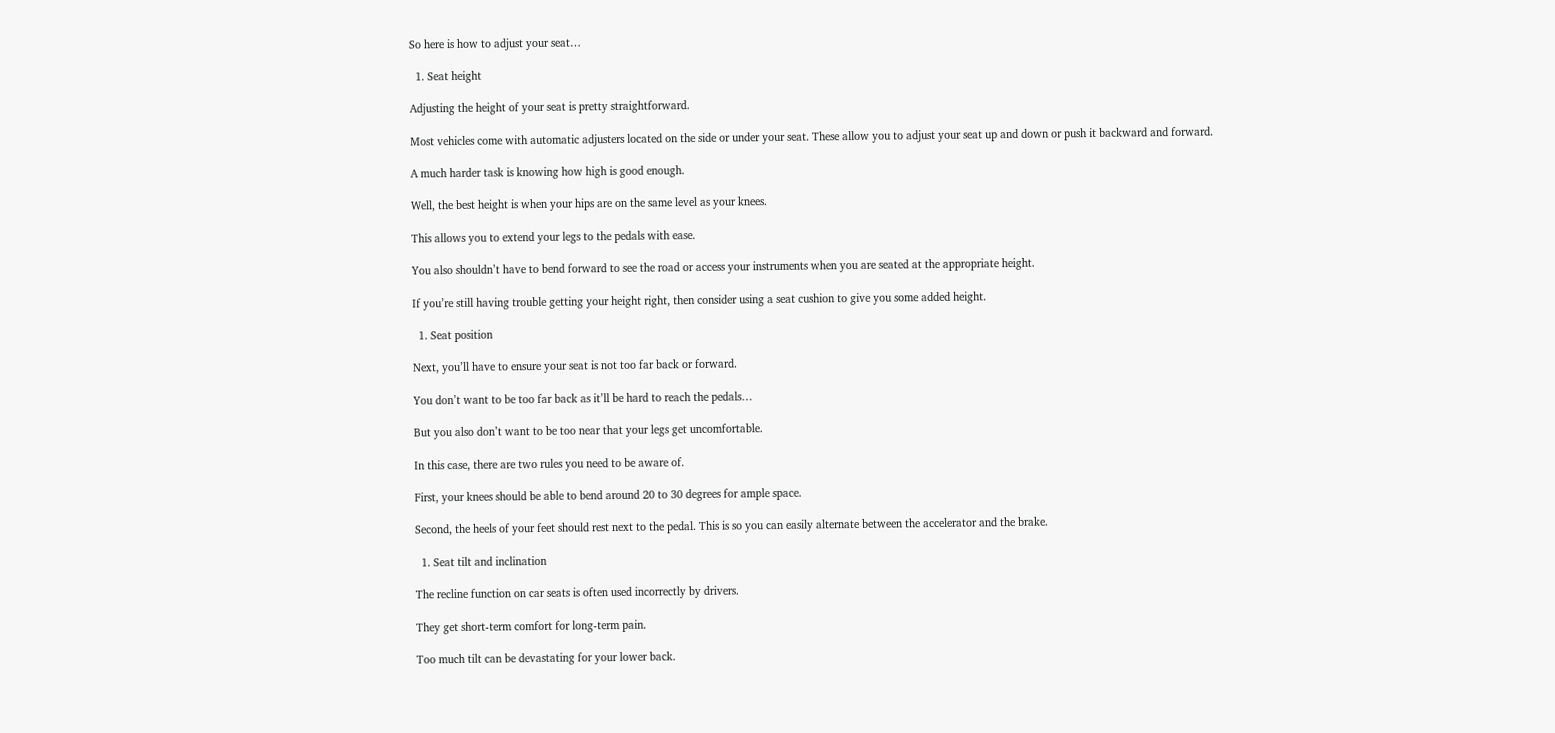So here is how to adjust your seat…

  1. Seat height

Adjusting the height of your seat is pretty straightforward.

Most vehicles come with automatic adjusters located on the side or under your seat. These allow you to adjust your seat up and down or push it backward and forward.

A much harder task is knowing how high is good enough.

Well, the best height is when your hips are on the same level as your knees.

This allows you to extend your legs to the pedals with ease.

You also shouldn’t have to bend forward to see the road or access your instruments when you are seated at the appropriate height.

If you’re still having trouble getting your height right, then consider using a seat cushion to give you some added height.

  1. Seat position

Next, you’ll have to ensure your seat is not too far back or forward.

You don’t want to be too far back as it’ll be hard to reach the pedals…

But you also don’t want to be too near that your legs get uncomfortable.

In this case, there are two rules you need to be aware of.

First, your knees should be able to bend around 20 to 30 degrees for ample space.

Second, the heels of your feet should rest next to the pedal. This is so you can easily alternate between the accelerator and the brake.

  1. Seat tilt and inclination

The recline function on car seats is often used incorrectly by drivers.

They get short-term comfort for long-term pain.

Too much tilt can be devastating for your lower back.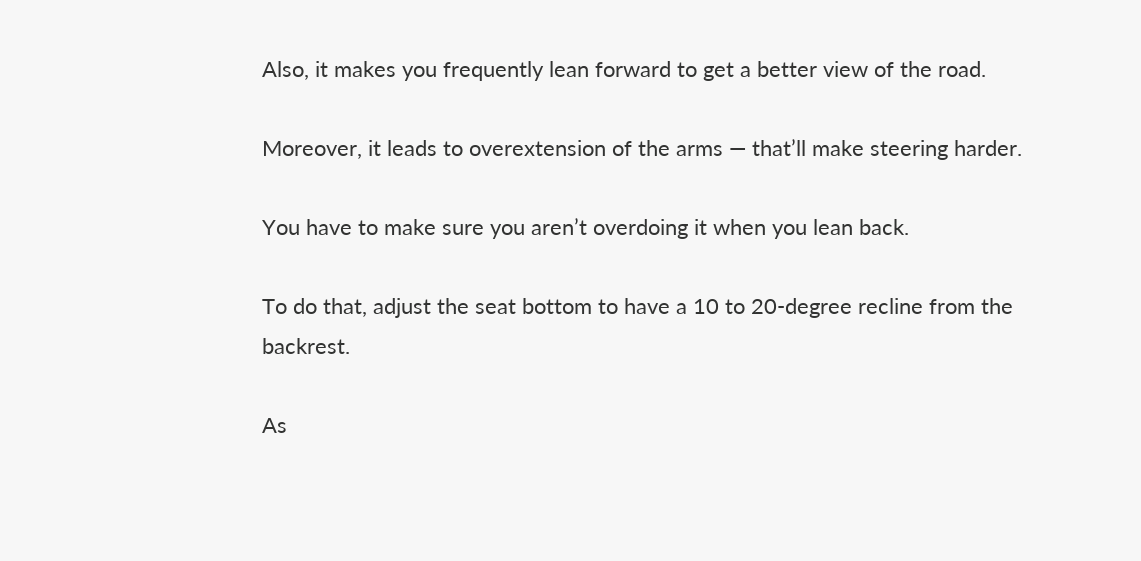Also, it makes you frequently lean forward to get a better view of the road.

Moreover, it leads to overextension of the arms — that’ll make steering harder.

You have to make sure you aren’t overdoing it when you lean back.

To do that, adjust the seat bottom to have a 10 to 20-degree recline from the backrest.

As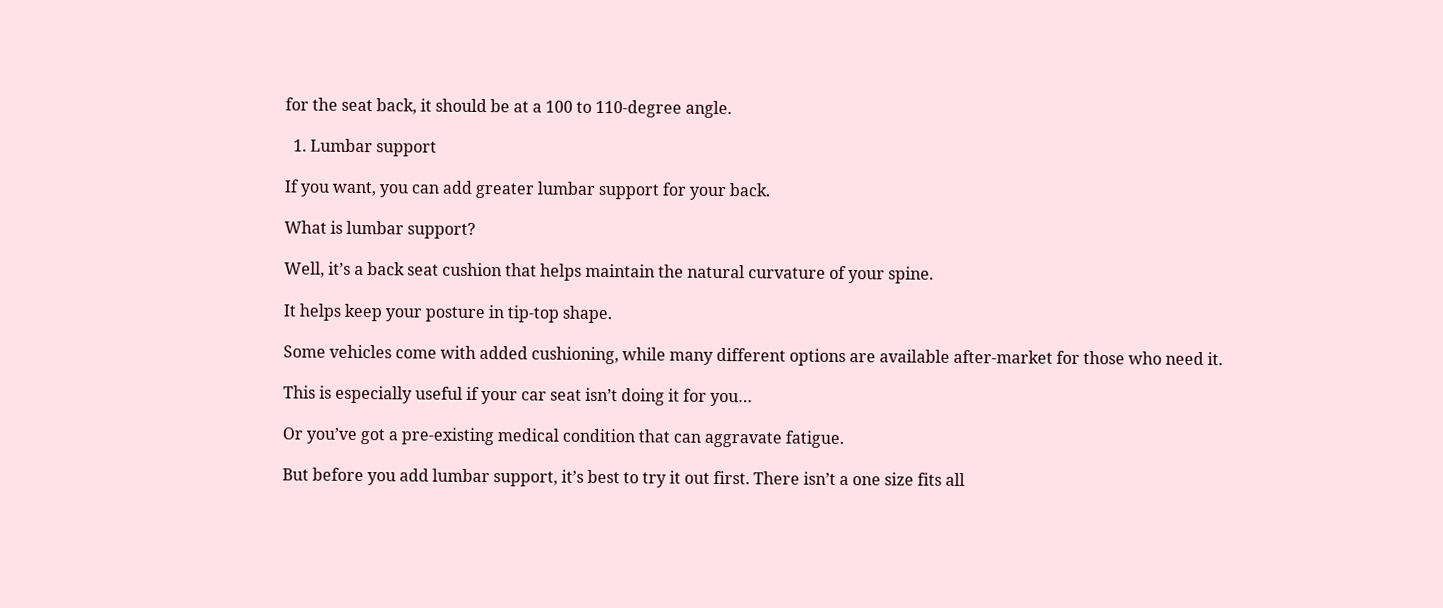for the seat back, it should be at a 100 to 110-degree angle.

  1. Lumbar support

If you want, you can add greater lumbar support for your back.

What is lumbar support?

Well, it’s a back seat cushion that helps maintain the natural curvature of your spine.

It helps keep your posture in tip-top shape.

Some vehicles come with added cushioning, while many different options are available after-market for those who need it.

This is especially useful if your car seat isn’t doing it for you…

Or you’ve got a pre-existing medical condition that can aggravate fatigue.

But before you add lumbar support, it’s best to try it out first. There isn’t a one size fits all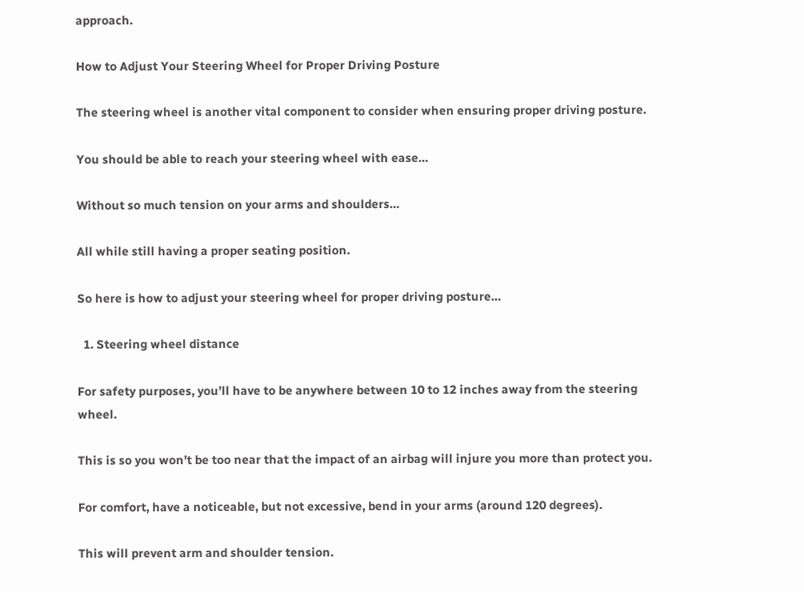approach.

How to Adjust Your Steering Wheel for Proper Driving Posture

The steering wheel is another vital component to consider when ensuring proper driving posture.

You should be able to reach your steering wheel with ease…

Without so much tension on your arms and shoulders…

All while still having a proper seating position.

So here is how to adjust your steering wheel for proper driving posture…

  1. Steering wheel distance

For safety purposes, you’ll have to be anywhere between 10 to 12 inches away from the steering wheel.

This is so you won’t be too near that the impact of an airbag will injure you more than protect you.

For comfort, have a noticeable, but not excessive, bend in your arms (around 120 degrees).

This will prevent arm and shoulder tension.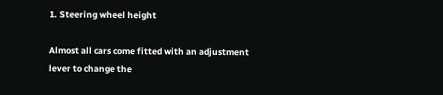1. Steering wheel height

Almost all cars come fitted with an adjustment lever to change the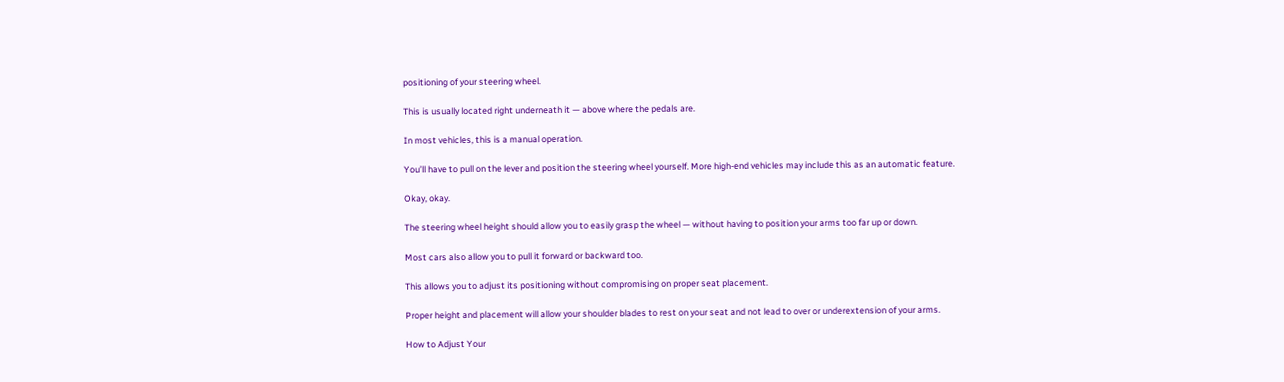positioning of your steering wheel.

This is usually located right underneath it — above where the pedals are.

In most vehicles, this is a manual operation.

You’ll have to pull on the lever and position the steering wheel yourself. More high-end vehicles may include this as an automatic feature.

Okay, okay.

The steering wheel height should allow you to easily grasp the wheel — without having to position your arms too far up or down.

Most cars also allow you to pull it forward or backward too.

This allows you to adjust its positioning without compromising on proper seat placement.

Proper height and placement will allow your shoulder blades to rest on your seat and not lead to over or underextension of your arms.

How to Adjust Your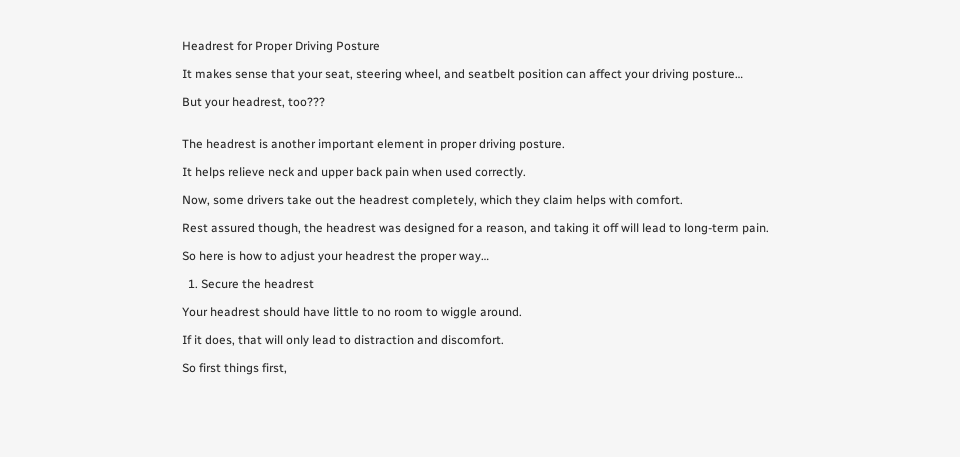Headrest for Proper Driving Posture

It makes sense that your seat, steering wheel, and seatbelt position can affect your driving posture…

But your headrest, too???


The headrest is another important element in proper driving posture.

It helps relieve neck and upper back pain when used correctly.

Now, some drivers take out the headrest completely, which they claim helps with comfort.

Rest assured though, the headrest was designed for a reason, and taking it off will lead to long-term pain.

So here is how to adjust your headrest the proper way…

  1. Secure the headrest

Your headrest should have little to no room to wiggle around.

If it does, that will only lead to distraction and discomfort.

So first things first,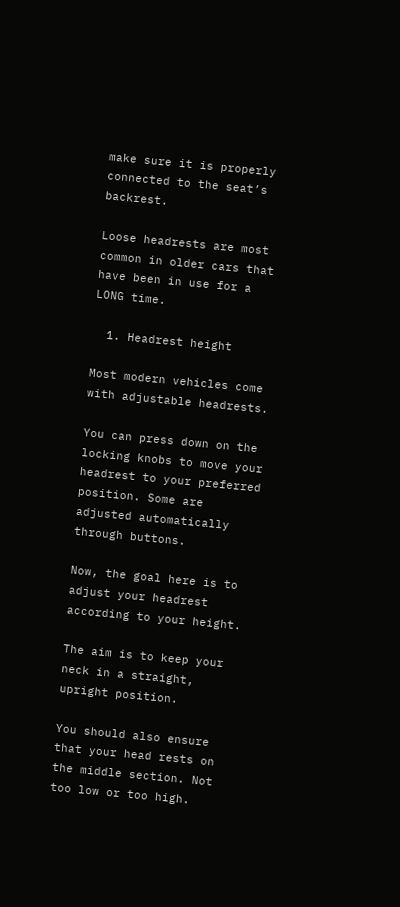make sure it is properly connected to the seat’s backrest.

Loose headrests are most common in older cars that have been in use for a LONG time.

  1. Headrest height

Most modern vehicles come with adjustable headrests.

You can press down on the locking knobs to move your headrest to your preferred position. Some are adjusted automatically through buttons.

Now, the goal here is to adjust your headrest according to your height.

The aim is to keep your neck in a straight, upright position.

You should also ensure that your head rests on the middle section. Not too low or too high.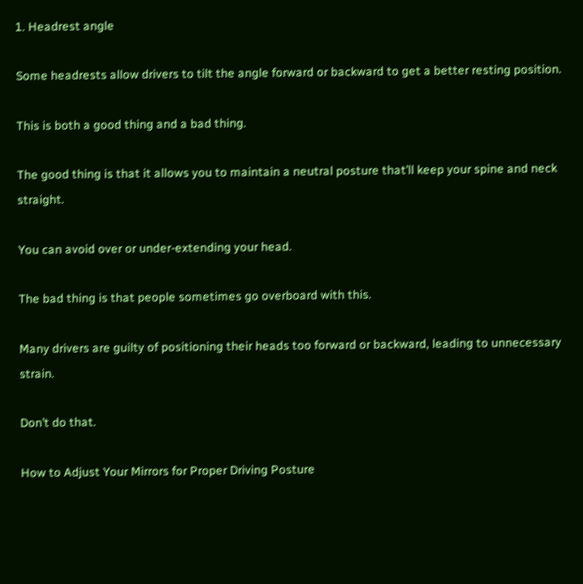1. Headrest angle

Some headrests allow drivers to tilt the angle forward or backward to get a better resting position.

This is both a good thing and a bad thing.

The good thing is that it allows you to maintain a neutral posture that’ll keep your spine and neck straight.

You can avoid over or under-extending your head.

The bad thing is that people sometimes go overboard with this.

Many drivers are guilty of positioning their heads too forward or backward, leading to unnecessary strain.

Don’t do that.

How to Adjust Your Mirrors for Proper Driving Posture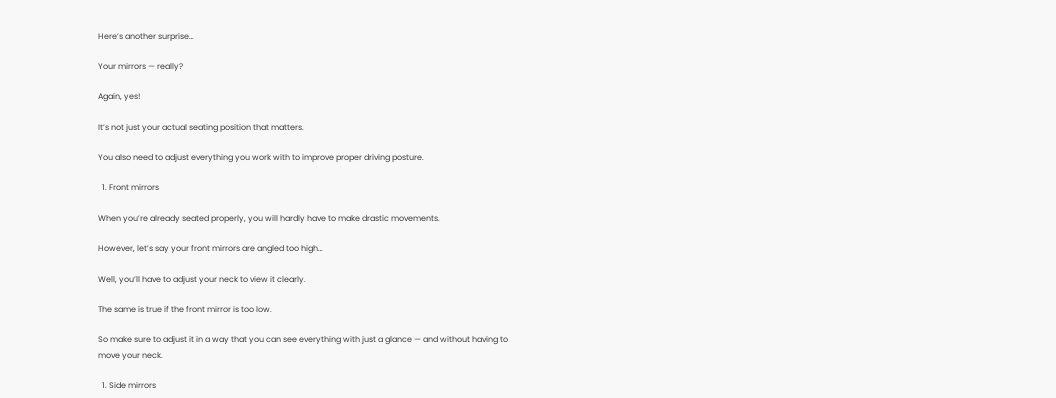Here’s another surprise…

Your mirrors — really?

Again, yes!

It’s not just your actual seating position that matters.

You also need to adjust everything you work with to improve proper driving posture.

  1. Front mirrors

When you’re already seated properly, you will hardly have to make drastic movements.

However, let’s say your front mirrors are angled too high…

Well, you’ll have to adjust your neck to view it clearly.

The same is true if the front mirror is too low.

So make sure to adjust it in a way that you can see everything with just a glance — and without having to move your neck.

  1. Side mirrors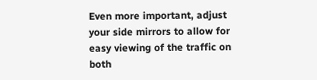Even more important, adjust your side mirrors to allow for easy viewing of the traffic on both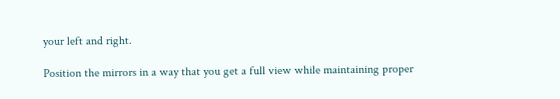your left and right.

Position the mirrors in a way that you get a full view while maintaining proper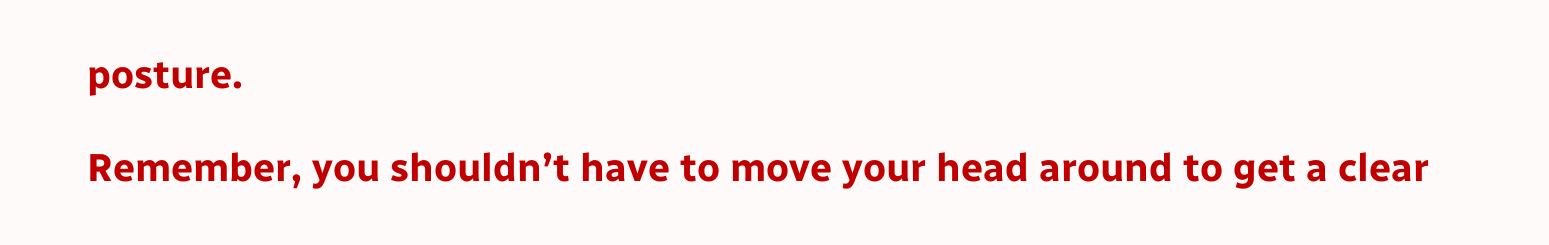posture.

Remember, you shouldn’t have to move your head around to get a clear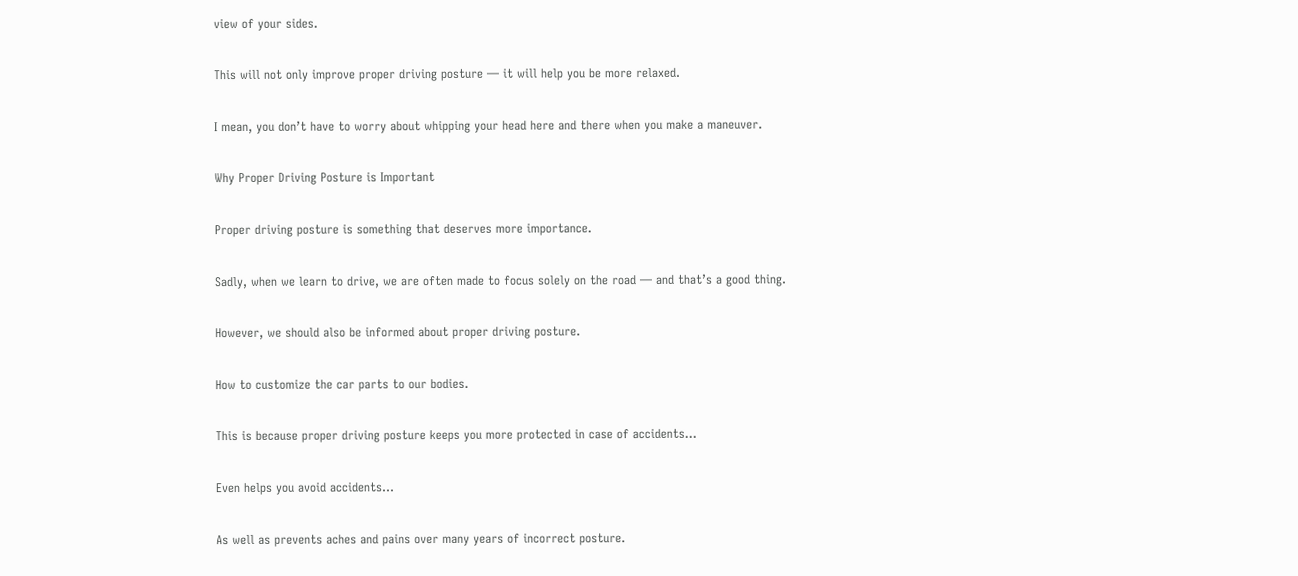view of your sides.

This will not only improve proper driving posture — it will help you be more relaxed.

I mean, you don’t have to worry about whipping your head here and there when you make a maneuver.

Why Proper Driving Posture is Important

Proper driving posture is something that deserves more importance.

Sadly, when we learn to drive, we are often made to focus solely on the road — and that’s a good thing.

However, we should also be informed about proper driving posture.

How to customize the car parts to our bodies.

This is because proper driving posture keeps you more protected in case of accidents…

Even helps you avoid accidents…

As well as prevents aches and pains over many years of incorrect posture.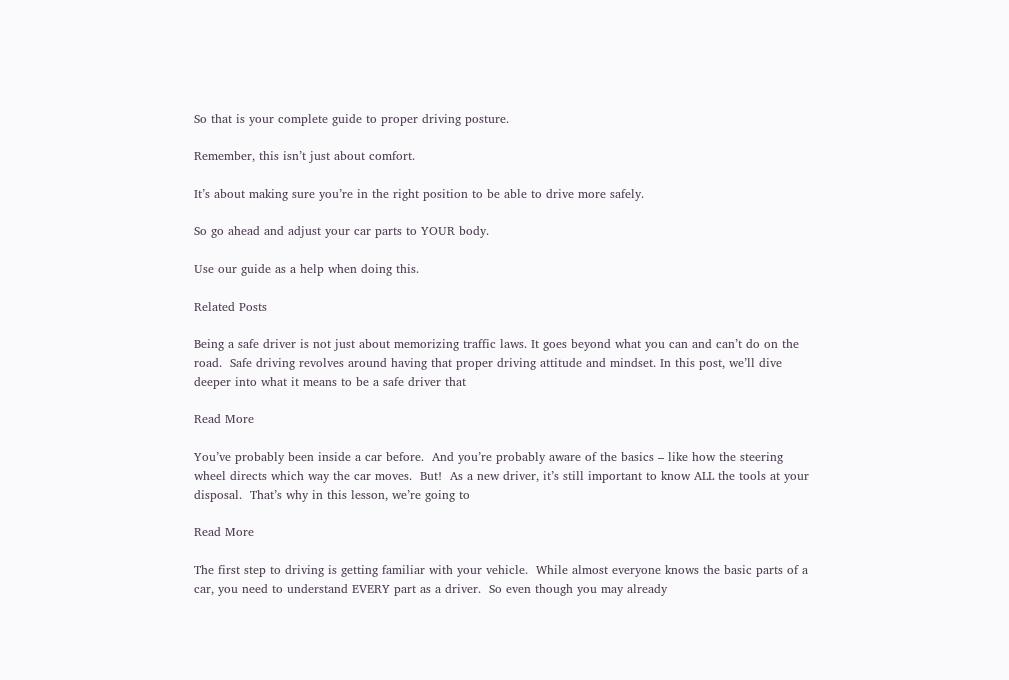So that is your complete guide to proper driving posture.

Remember, this isn’t just about comfort.

It’s about making sure you’re in the right position to be able to drive more safely.

So go ahead and adjust your car parts to YOUR body.

Use our guide as a help when doing this.

Related Posts

Being a safe driver is not just about memorizing traffic laws. It goes beyond what you can and can’t do on the road.  Safe driving revolves around having that proper driving attitude and mindset. In this post, we’ll dive deeper into what it means to be a safe driver that

Read More

You’ve probably been inside a car before.  And you’re probably aware of the basics – like how the steering wheel directs which way the car moves.  But!  As a new driver, it’s still important to know ALL the tools at your disposal.  That’s why in this lesson, we’re going to

Read More

The first step to driving is getting familiar with your vehicle.  While almost everyone knows the basic parts of a car, you need to understand EVERY part as a driver.  So even though you may already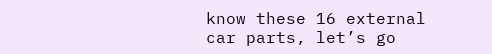know these 16 external car parts, let’s go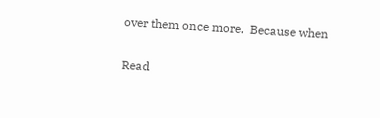over them once more.  Because when

Read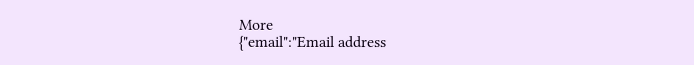More
{"email":"Email address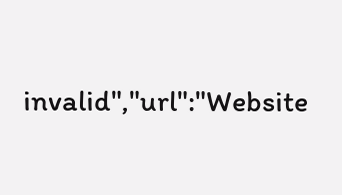invalid","url":"Website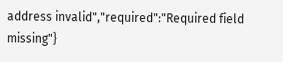address invalid","required":"Required field missing"}